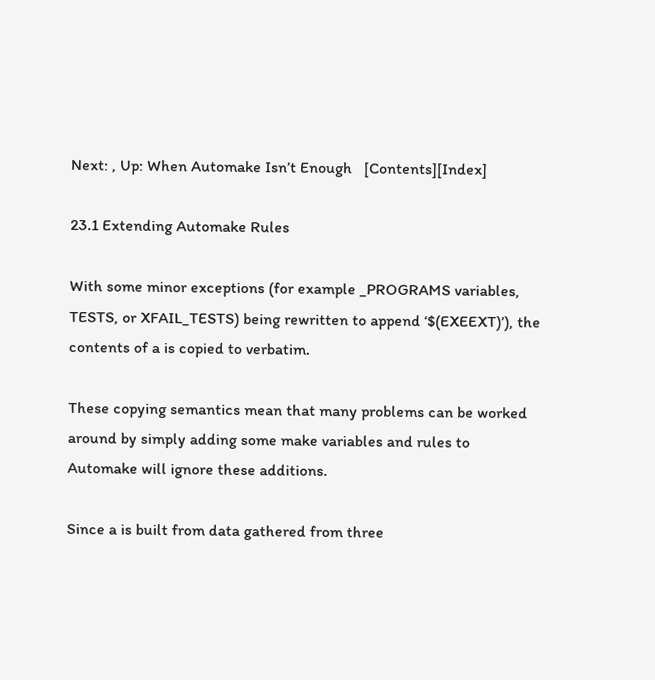Next: , Up: When Automake Isn’t Enough   [Contents][Index]

23.1 Extending Automake Rules

With some minor exceptions (for example _PROGRAMS variables, TESTS, or XFAIL_TESTS) being rewritten to append ‘$(EXEEXT)’), the contents of a is copied to verbatim.

These copying semantics mean that many problems can be worked around by simply adding some make variables and rules to Automake will ignore these additions.

Since a is built from data gathered from three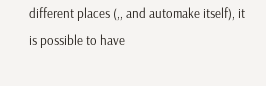different places (,, and automake itself), it is possible to have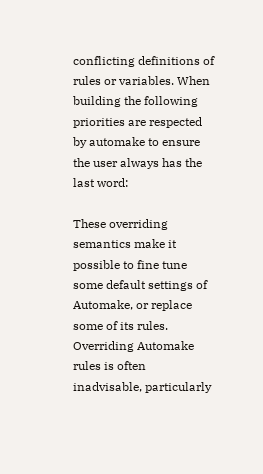conflicting definitions of rules or variables. When building the following priorities are respected by automake to ensure the user always has the last word:

These overriding semantics make it possible to fine tune some default settings of Automake, or replace some of its rules. Overriding Automake rules is often inadvisable, particularly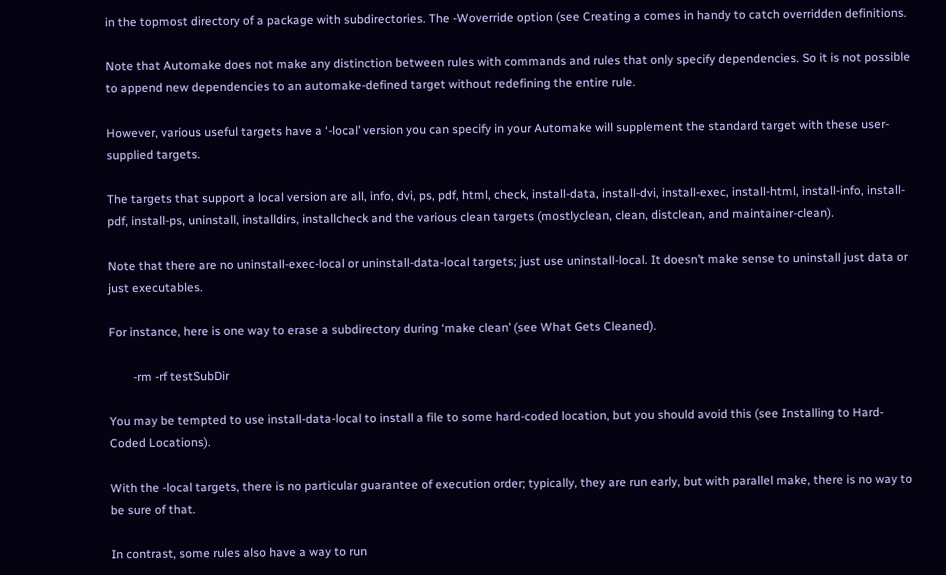in the topmost directory of a package with subdirectories. The -Woverride option (see Creating a comes in handy to catch overridden definitions.

Note that Automake does not make any distinction between rules with commands and rules that only specify dependencies. So it is not possible to append new dependencies to an automake-defined target without redefining the entire rule.

However, various useful targets have a ‘-local’ version you can specify in your Automake will supplement the standard target with these user-supplied targets.

The targets that support a local version are all, info, dvi, ps, pdf, html, check, install-data, install-dvi, install-exec, install-html, install-info, install-pdf, install-ps, uninstall, installdirs, installcheck and the various clean targets (mostlyclean, clean, distclean, and maintainer-clean).

Note that there are no uninstall-exec-local or uninstall-data-local targets; just use uninstall-local. It doesn’t make sense to uninstall just data or just executables.

For instance, here is one way to erase a subdirectory during ‘make clean’ (see What Gets Cleaned).

        -rm -rf testSubDir

You may be tempted to use install-data-local to install a file to some hard-coded location, but you should avoid this (see Installing to Hard-Coded Locations).

With the -local targets, there is no particular guarantee of execution order; typically, they are run early, but with parallel make, there is no way to be sure of that.

In contrast, some rules also have a way to run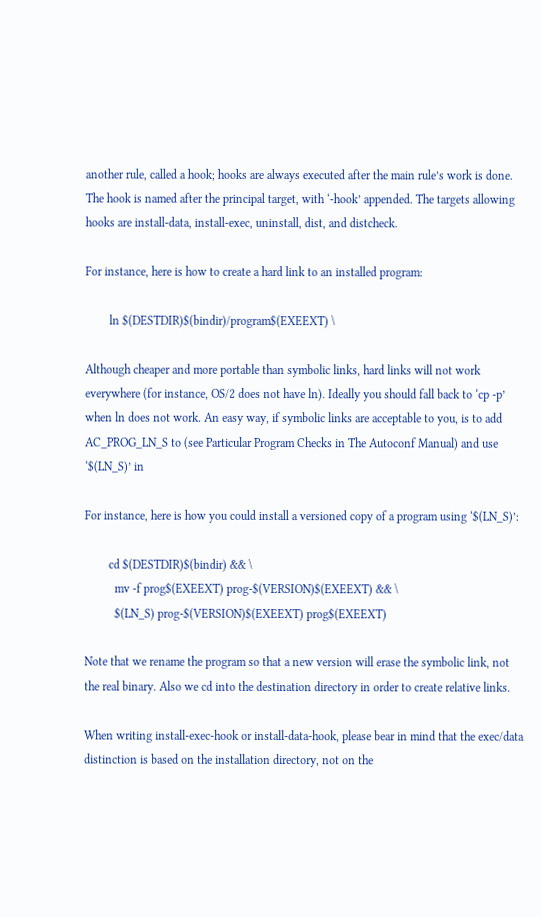another rule, called a hook; hooks are always executed after the main rule’s work is done. The hook is named after the principal target, with ‘-hook’ appended. The targets allowing hooks are install-data, install-exec, uninstall, dist, and distcheck.

For instance, here is how to create a hard link to an installed program:

        ln $(DESTDIR)$(bindir)/program$(EXEEXT) \

Although cheaper and more portable than symbolic links, hard links will not work everywhere (for instance, OS/2 does not have ln). Ideally you should fall back to ‘cp -p’ when ln does not work. An easy way, if symbolic links are acceptable to you, is to add AC_PROG_LN_S to (see Particular Program Checks in The Autoconf Manual) and use ‘$(LN_S)’ in

For instance, here is how you could install a versioned copy of a program using ‘$(LN_S)’:

        cd $(DESTDIR)$(bindir) && \
          mv -f prog$(EXEEXT) prog-$(VERSION)$(EXEEXT) && \
          $(LN_S) prog-$(VERSION)$(EXEEXT) prog$(EXEEXT)

Note that we rename the program so that a new version will erase the symbolic link, not the real binary. Also we cd into the destination directory in order to create relative links.

When writing install-exec-hook or install-data-hook, please bear in mind that the exec/data distinction is based on the installation directory, not on the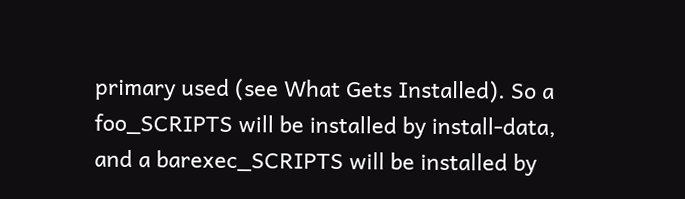primary used (see What Gets Installed). So a foo_SCRIPTS will be installed by install-data, and a barexec_SCRIPTS will be installed by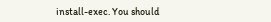install-exec. You should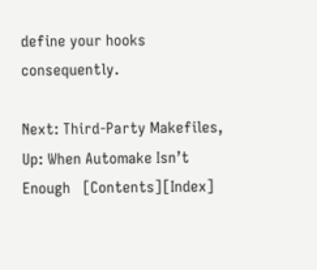define your hooks consequently.

Next: Third-Party Makefiles, Up: When Automake Isn’t Enough   [Contents][Index]